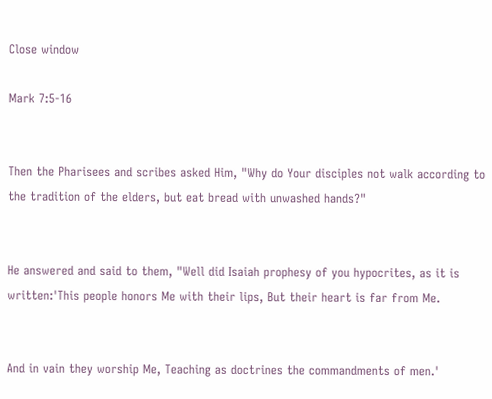Close window

Mark 7:5-16


Then the Pharisees and scribes asked Him, "Why do Your disciples not walk according to the tradition of the elders, but eat bread with unwashed hands?"


He answered and said to them, "Well did Isaiah prophesy of you hypocrites, as it is written:'This people honors Me with their lips, But their heart is far from Me.


And in vain they worship Me, Teaching as doctrines the commandments of men.'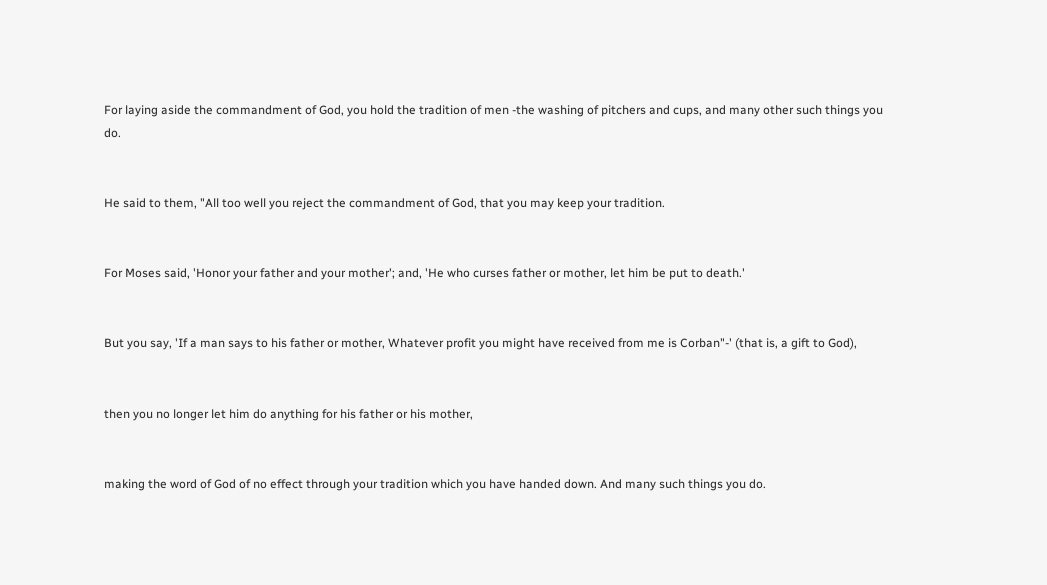For laying aside the commandment of God, you hold the tradition of men -the washing of pitchers and cups, and many other such things you do.


He said to them, "All too well you reject the commandment of God, that you may keep your tradition.


For Moses said, 'Honor your father and your mother'; and, 'He who curses father or mother, let him be put to death.'


But you say, 'If a man says to his father or mother, Whatever profit you might have received from me is Corban"-' (that is, a gift to God),


then you no longer let him do anything for his father or his mother,


making the word of God of no effect through your tradition which you have handed down. And many such things you do.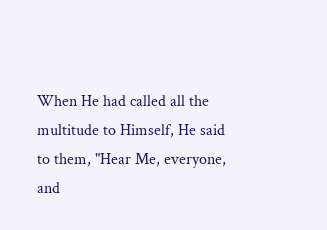When He had called all the multitude to Himself, He said to them, "Hear Me, everyone, and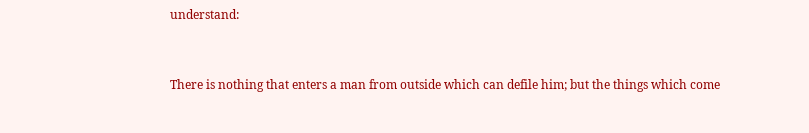understand:


There is nothing that enters a man from outside which can defile him; but the things which come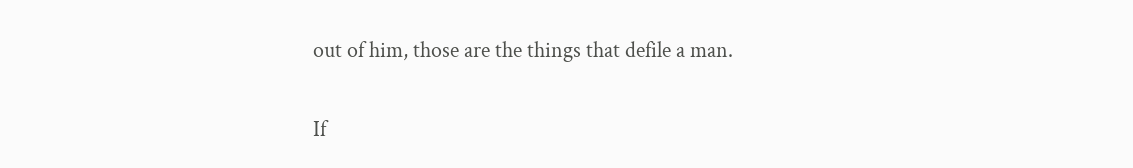out of him, those are the things that defile a man.


If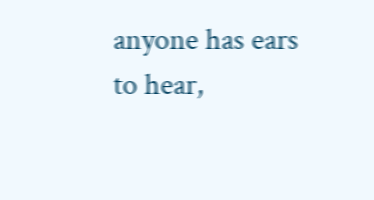anyone has ears to hear,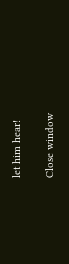let him hear!

Close window